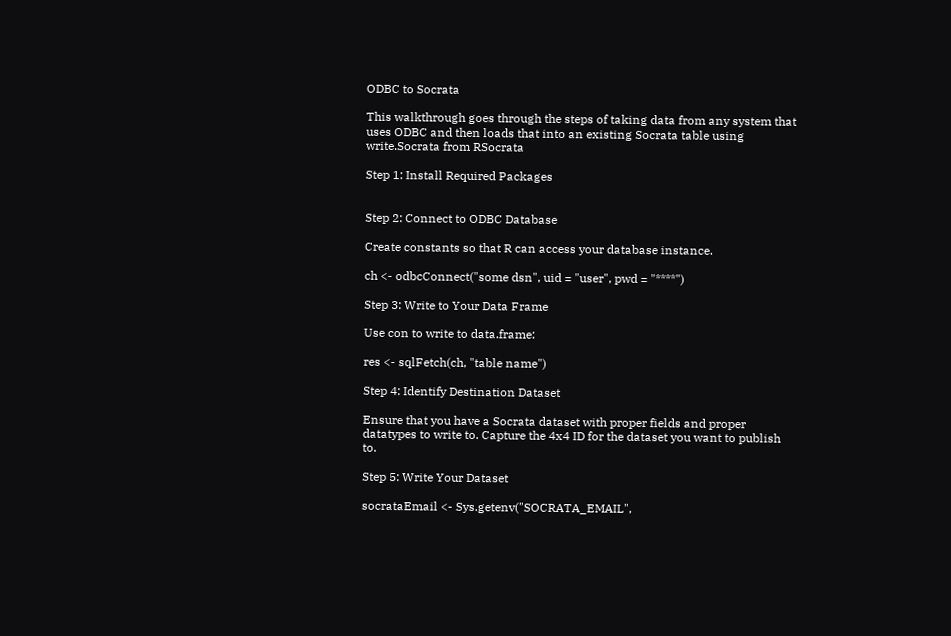ODBC to Socrata

This walkthrough goes through the steps of taking data from any system that uses ODBC and then loads that into an existing Socrata table using write.Socrata from RSocrata

Step 1: Install Required Packages


Step 2: Connect to ODBC Database

Create constants so that R can access your database instance.

ch <- odbcConnect("some dsn", uid = "user", pwd = "****")

Step 3: Write to Your Data Frame

Use con to write to data.frame:

res <- sqlFetch(ch, "table name")

Step 4: Identify Destination Dataset

Ensure that you have a Socrata dataset with proper fields and proper datatypes to write to. Capture the 4x4 ID for the dataset you want to publish to.

Step 5: Write Your Dataset

socrataEmail <- Sys.getenv("SOCRATA_EMAIL",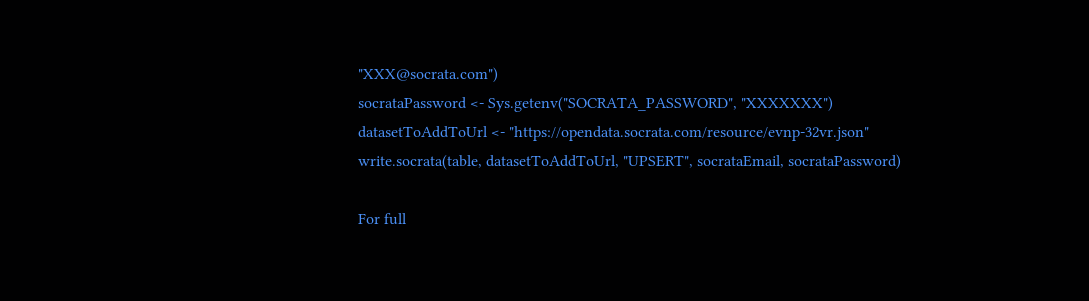"XXX@socrata.com")
socrataPassword <- Sys.getenv("SOCRATA_PASSWORD", "XXXXXXX")
datasetToAddToUrl <- "https://opendata.socrata.com/resource/evnp-32vr.json"
write.socrata(table, datasetToAddToUrl, "UPSERT", socrataEmail, socrataPassword)

For full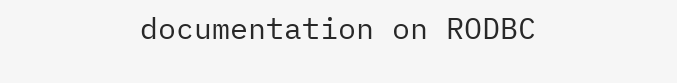documentation on RODBC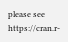please see https://cran.r-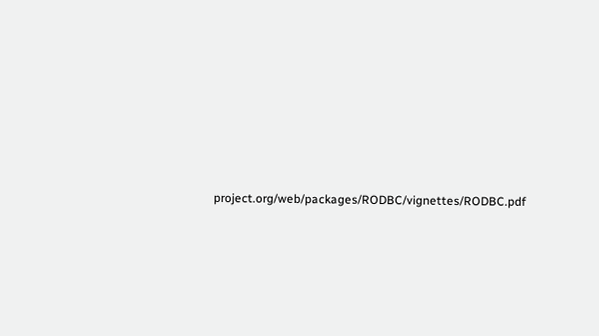project.org/web/packages/RODBC/vignettes/RODBC.pdf